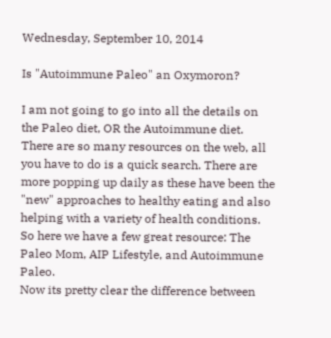Wednesday, September 10, 2014

Is "Autoimmune Paleo" an Oxymoron?

I am not going to go into all the details on the Paleo diet, OR the Autoimmune diet. There are so many resources on the web, all you have to do is a quick search. There are more popping up daily as these have been the "new" approaches to healthy eating and also helping with a variety of health conditions.
So here we have a few great resource: The Paleo Mom, AIP Lifestyle, and Autoimmune Paleo.
Now its pretty clear the difference between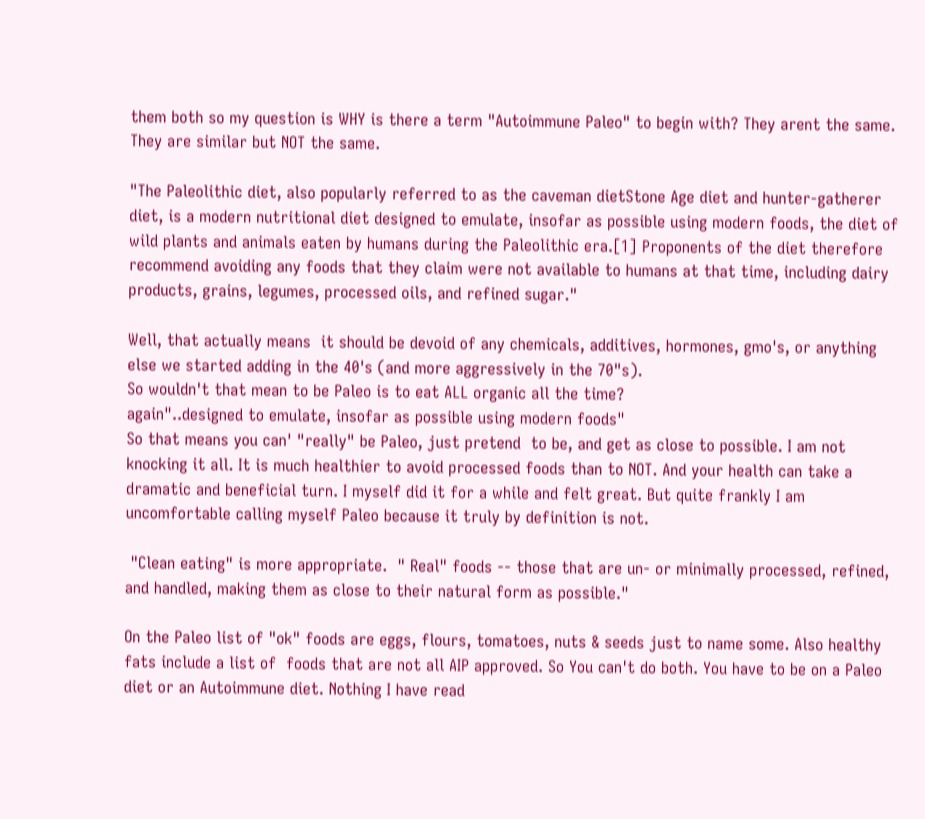them both so my question is WHY is there a term "Autoimmune Paleo" to begin with? They arent the same. They are similar but NOT the same.

"The Paleolithic diet, also popularly referred to as the caveman dietStone Age diet and hunter-gatherer diet, is a modern nutritional diet designed to emulate, insofar as possible using modern foods, the diet of wild plants and animals eaten by humans during the Paleolithic era.[1] Proponents of the diet therefore recommend avoiding any foods that they claim were not available to humans at that time, including dairy products, grains, legumes, processed oils, and refined sugar."

Well, that actually means  it should be devoid of any chemicals, additives, hormones, gmo's, or anything else we started adding in the 40's (and more aggressively in the 70"s).
So wouldn't that mean to be Paleo is to eat ALL organic all the time?
again"..designed to emulate, insofar as possible using modern foods"
So that means you can' "really" be Paleo, just pretend  to be, and get as close to possible. I am not knocking it all. It is much healthier to avoid processed foods than to NOT. And your health can take a dramatic and beneficial turn. I myself did it for a while and felt great. But quite frankly I am uncomfortable calling myself Paleo because it truly by definition is not.

 "Clean eating" is more appropriate.  " Real" foods -- those that are un- or minimally processed, refined, and handled, making them as close to their natural form as possible."

On the Paleo list of "ok" foods are eggs, flours, tomatoes, nuts & seeds just to name some. Also healthy fats include a list of  foods that are not all AIP approved. So You can't do both. You have to be on a Paleo diet or an Autoimmune diet. Nothing I have read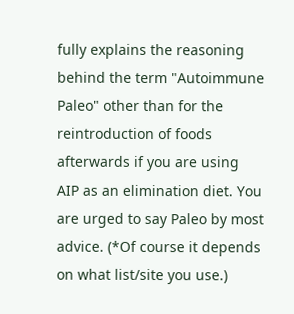fully explains the reasoning behind the term "Autoimmune Paleo" other than for the reintroduction of foods afterwards if you are using AIP as an elimination diet. You are urged to say Paleo by most advice. (*Of course it depends on what list/site you use.)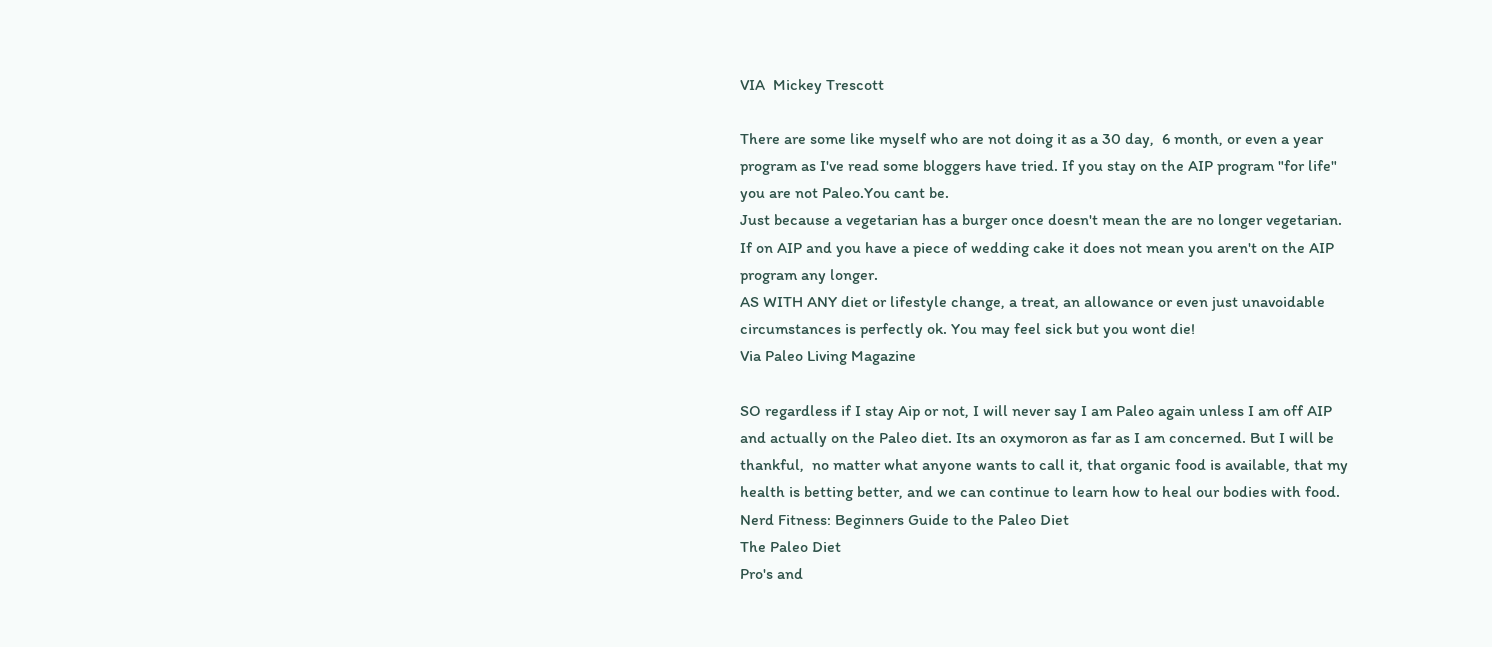VIA  Mickey Trescott

There are some like myself who are not doing it as a 30 day,  6 month, or even a year program as I've read some bloggers have tried. If you stay on the AIP program "for life"
you are not Paleo.You cant be.
Just because a vegetarian has a burger once doesn't mean the are no longer vegetarian.
If on AIP and you have a piece of wedding cake it does not mean you aren't on the AIP program any longer.
AS WITH ANY diet or lifestyle change, a treat, an allowance or even just unavoidable circumstances is perfectly ok. You may feel sick but you wont die!
Via Paleo Living Magazine

SO regardless if I stay Aip or not, I will never say I am Paleo again unless I am off AIP and actually on the Paleo diet. Its an oxymoron as far as I am concerned. But I will be thankful,  no matter what anyone wants to call it, that organic food is available, that my health is betting better, and we can continue to learn how to heal our bodies with food.
Nerd Fitness: Beginners Guide to the Paleo Diet
The Paleo Diet
Pro's and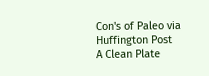Con's of Paleo via Huffington Post
A Clean Plate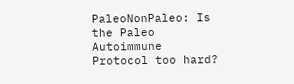PaleoNonPaleo: Is the Paleo Autoimmune Protocol too hard?